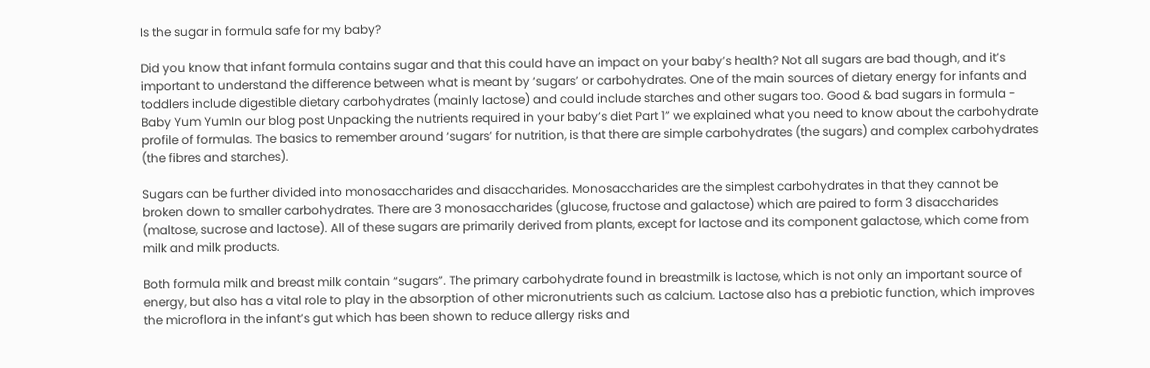Is the sugar in formula safe for my baby?

Did you know that infant formula contains sugar and that this could have an impact on your baby’s health? Not all sugars are bad though, and it’s important to understand the difference between what is meant by ‘sugars’ or carbohydrates. One of the main sources of dietary energy for infants and toddlers include digestible dietary carbohydrates (mainly lactose) and could include starches and other sugars too. Good & bad sugars in formula - Baby Yum YumIn our blog post Unpacking the nutrients required in your baby’s diet Part 1” we explained what you need to know about the carbohydrate profile of formulas. The basics to remember around ‘sugars’ for nutrition, is that there are simple carbohydrates (the sugars) and complex carbohydrates (the fibres and starches).

Sugars can be further divided into monosaccharides and disaccharides. Monosaccharides are the simplest carbohydrates in that they cannot be broken down to smaller carbohydrates. There are 3 monosaccharides (glucose, fructose and galactose) which are paired to form 3 disaccharides (maltose, sucrose and lactose). All of these sugars are primarily derived from plants, except for lactose and its component galactose, which come from milk and milk products.

Both formula milk and breast milk contain “sugars”. The primary carbohydrate found in breastmilk is lactose, which is not only an important source of energy, but also has a vital role to play in the absorption of other micronutrients such as calcium. Lactose also has a prebiotic function, which improves the microflora in the infant’s gut which has been shown to reduce allergy risks and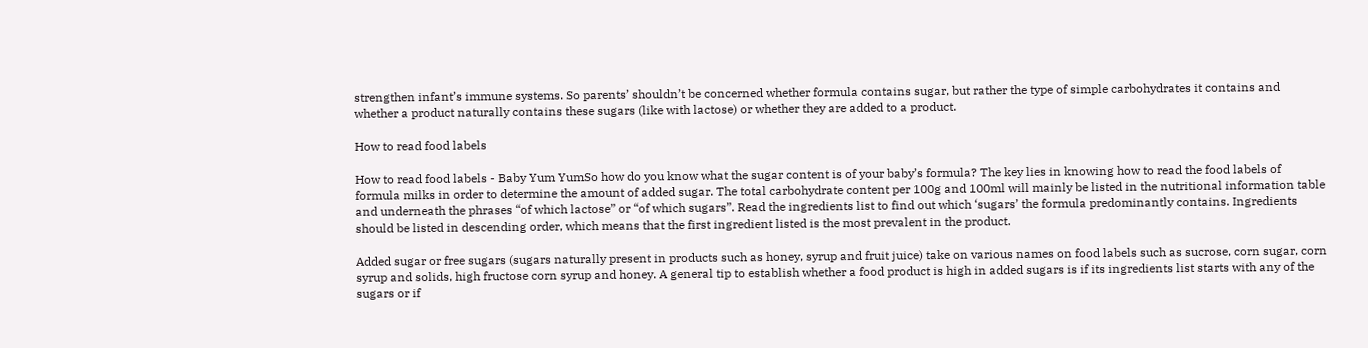strengthen infant’s immune systems. So parents’ shouldn’t be concerned whether formula contains sugar, but rather the type of simple carbohydrates it contains and whether a product naturally contains these sugars (like with lactose) or whether they are added to a product.

How to read food labels

How to read food labels - Baby Yum YumSo how do you know what the sugar content is of your baby’s formula? The key lies in knowing how to read the food labels of formula milks in order to determine the amount of added sugar. The total carbohydrate content per 100g and 100ml will mainly be listed in the nutritional information table and underneath the phrases “of which lactose” or “of which sugars”. Read the ingredients list to find out which ‘sugars’ the formula predominantly contains. Ingredients should be listed in descending order, which means that the first ingredient listed is the most prevalent in the product.

Added sugar or free sugars (sugars naturally present in products such as honey, syrup and fruit juice) take on various names on food labels such as sucrose, corn sugar, corn syrup and solids, high fructose corn syrup and honey. A general tip to establish whether a food product is high in added sugars is if its ingredients list starts with any of the sugars or if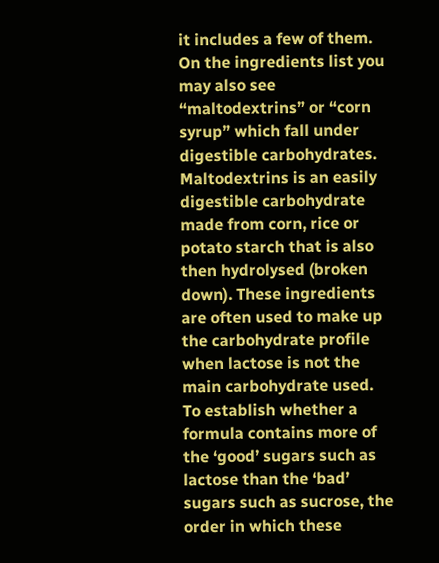it includes a few of them.   On the ingredients list you may also see “maltodextrins” or “corn syrup” which fall under digestible carbohydrates. Maltodextrins is an easily digestible carbohydrate made from corn, rice or potato starch that is also then hydrolysed (broken down). These ingredients are often used to make up the carbohydrate profile when lactose is not the main carbohydrate used. To establish whether a formula contains more of the ‘good’ sugars such as lactose than the ‘bad’ sugars such as sucrose, the order in which these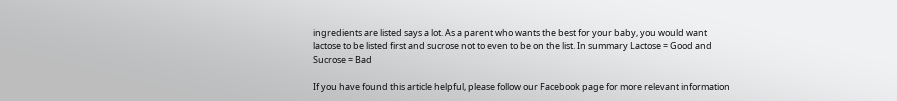ingredients are listed says a lot. As a parent who wants the best for your baby, you would want lactose to be listed first and sucrose not to even to be on the list. In summary Lactose = Good and Sucrose = Bad

If you have found this article helpful, please follow our Facebook page for more relevant information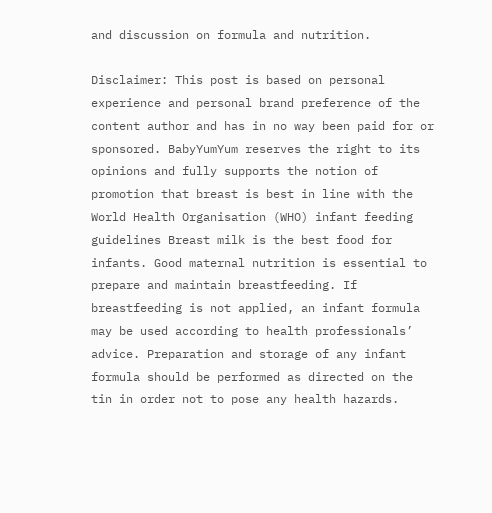and discussion on formula and nutrition.

Disclaimer: This post is based on personal experience and personal brand preference of the content author and has in no way been paid for or sponsored. BabyYumYum reserves the right to its opinions and fully supports the notion of promotion that breast is best in line with the World Health Organisation (WHO) infant feeding guidelines Breast milk is the best food for infants. Good maternal nutrition is essential to prepare and maintain breastfeeding. If breastfeeding is not applied, an infant formula may be used according to health professionals’ advice. Preparation and storage of any infant formula should be performed as directed on the tin in order not to pose any health hazards.